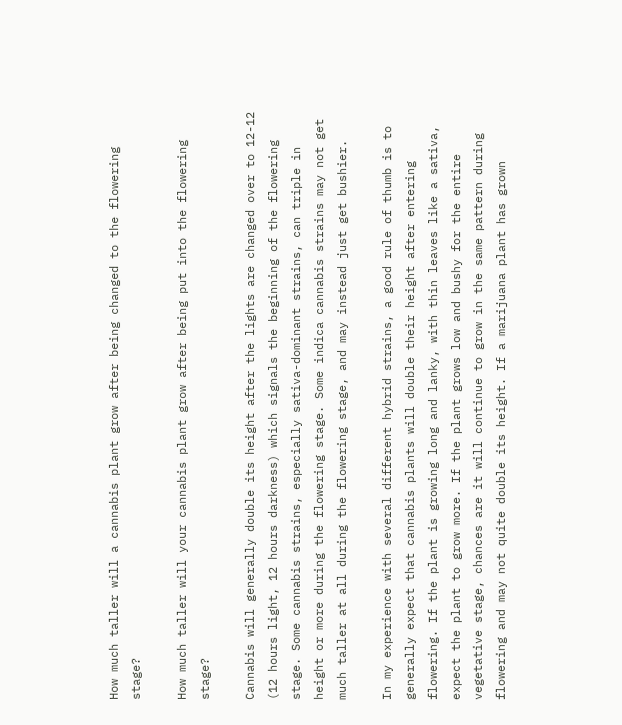How much taller will a cannabis plant grow after being changed to the flowering stage?

How much taller will your cannabis plant grow after being put into the flowering stage?

Cannabis will generally double its height after the lights are changed over to 12-12 (12 hours light, 12 hours darkness) which signals the beginning of the flowering stage. Some cannabis strains, especially sativa-dominant strains, can triple in height or more during the flowering stage. Some indica cannabis strains may not get much taller at all during the flowering stage, and may instead just get bushier.

In my experience with several different hybrid strains, a good rule of thumb is to generally expect that cannabis plants will double their height after entering flowering. If the plant is growing long and lanky, with thin leaves like a sativa, expect the plant to grow more. If the plant grows low and bushy for the entire vegetative stage, chances are it will continue to grow in the same pattern during flowering and may not quite double its height. If a marijuana plant has grown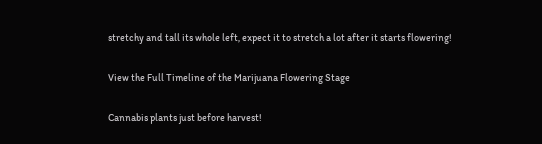stretchy and tall its whole left, expect it to stretch a lot after it starts flowering!

View the Full Timeline of the Marijuana Flowering Stage

Cannabis plants just before harvest!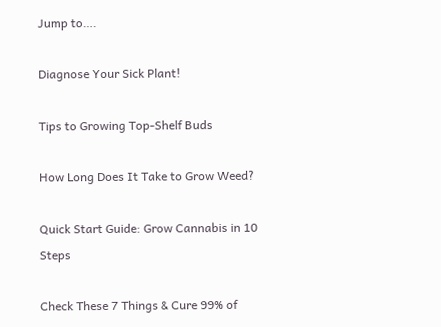Jump to….

Diagnose Your Sick Plant!

Tips to Growing Top-Shelf Buds

How Long Does It Take to Grow Weed?

Quick Start Guide: Grow Cannabis in 10 Steps

Check These 7 Things & Cure 99% of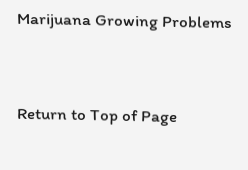Marijuana Growing Problems



Return to Top of Page